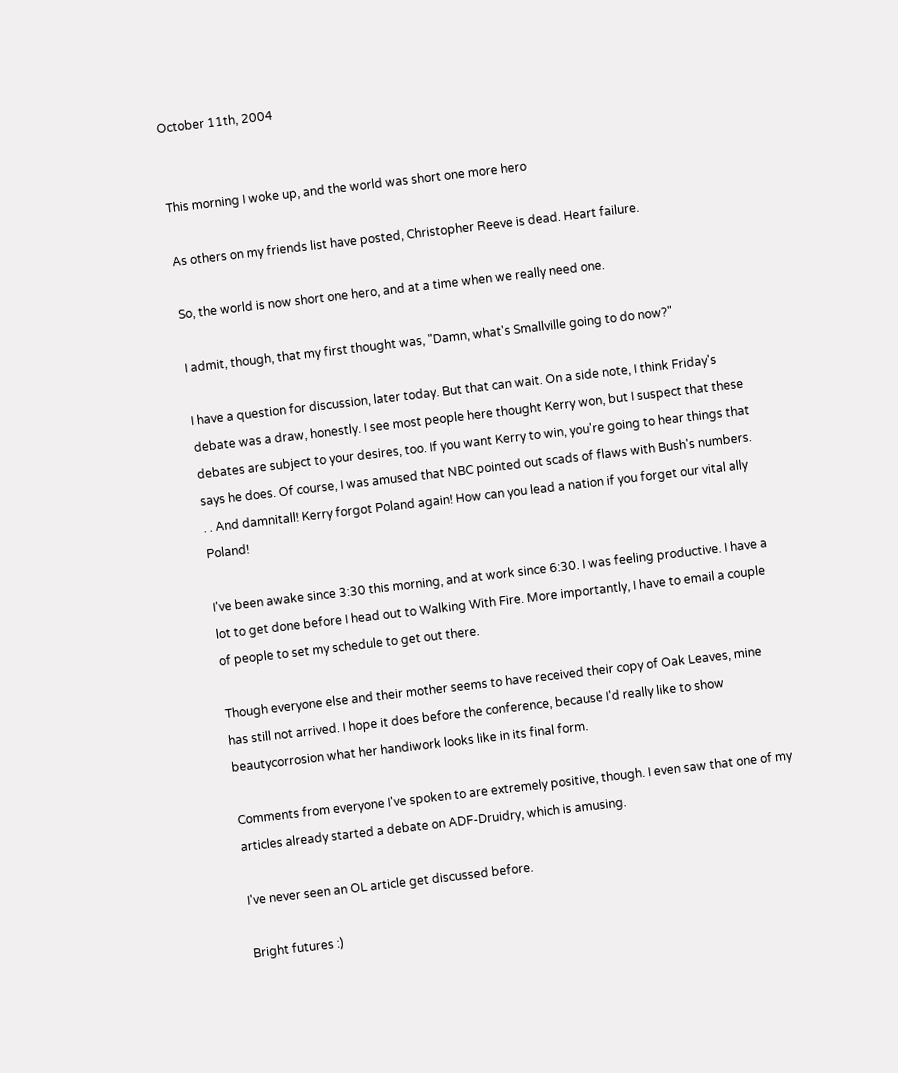October 11th, 2004


This morning I woke up, and the world was short one more hero

As others on my friends list have posted, Christopher Reeve is dead. Heart failure.

So, the world is now short one hero, and at a time when we really need one.

I admit, though, that my first thought was, "Damn, what's Smallville going to do now?"

I have a question for discussion, later today. But that can wait. On a side note, I think Friday's debate was a draw, honestly. I see most people here thought Kerry won, but I suspect that these debates are subject to your desires, too. If you want Kerry to win, you're going to hear things that says he does. Of course, I was amused that NBC pointed out scads of flaws with Bush's numbers. . . And damnitall! Kerry forgot Poland again! How can you lead a nation if you forget our vital ally Poland!

I've been awake since 3:30 this morning, and at work since 6:30. I was feeling productive. I have a lot to get done before I head out to Walking With Fire. More importantly, I have to email a couple of people to set my schedule to get out there.

Though everyone else and their mother seems to have received their copy of Oak Leaves, mine has still not arrived. I hope it does before the conference, because I'd really like to show beautycorrosion what her handiwork looks like in its final form.

Comments from everyone I've spoken to are extremely positive, though. I even saw that one of my articles already started a debate on ADF-Druidry, which is amusing.

I've never seen an OL article get discussed before.

Bright futures :)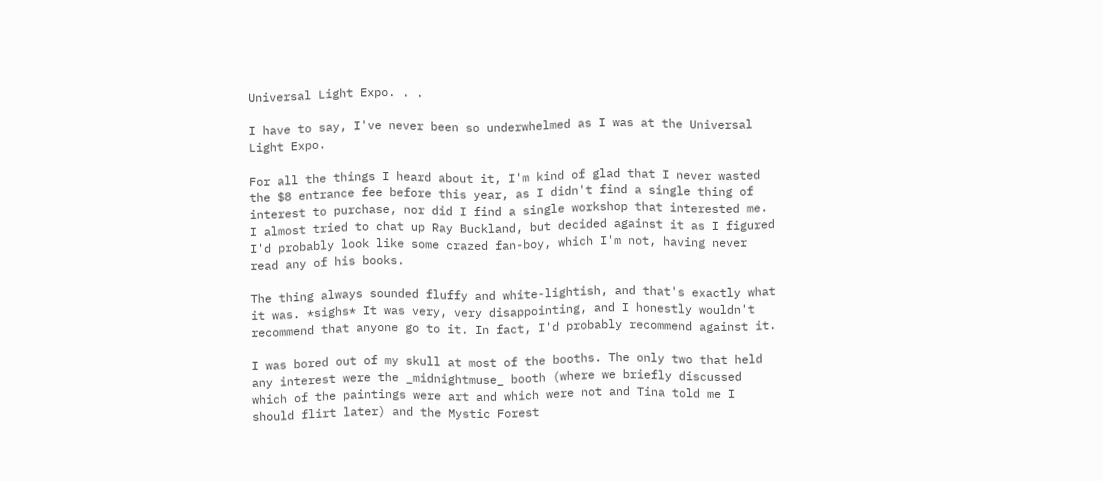Universal Light Expo. . .

I have to say, I've never been so underwhelmed as I was at the Universal Light Expo.

For all the things I heard about it, I'm kind of glad that I never wasted the $8 entrance fee before this year, as I didn't find a single thing of interest to purchase, nor did I find a single workshop that interested me. I almost tried to chat up Ray Buckland, but decided against it as I figured I'd probably look like some crazed fan-boy, which I'm not, having never read any of his books.

The thing always sounded fluffy and white-lightish, and that's exactly what it was. *sighs* It was very, very disappointing, and I honestly wouldn't recommend that anyone go to it. In fact, I'd probably recommend against it.

I was bored out of my skull at most of the booths. The only two that held any interest were the _midnightmuse_ booth (where we briefly discussed which of the paintings were art and which were not and Tina told me I should flirt later) and the Mystic Forest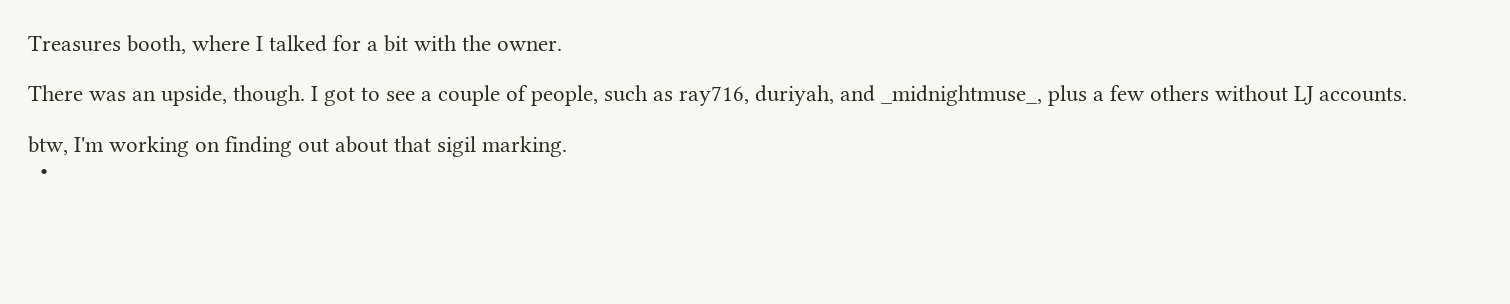Treasures booth, where I talked for a bit with the owner.

There was an upside, though. I got to see a couple of people, such as ray716, duriyah, and _midnightmuse_, plus a few others without LJ accounts.

btw, I'm working on finding out about that sigil marking.
  •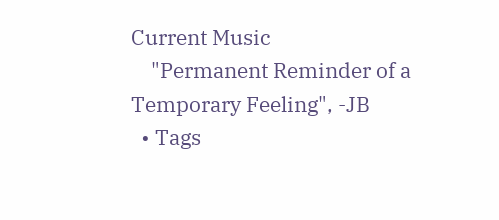Current Music
    "Permanent Reminder of a Temporary Feeling", -JB
  • Tags